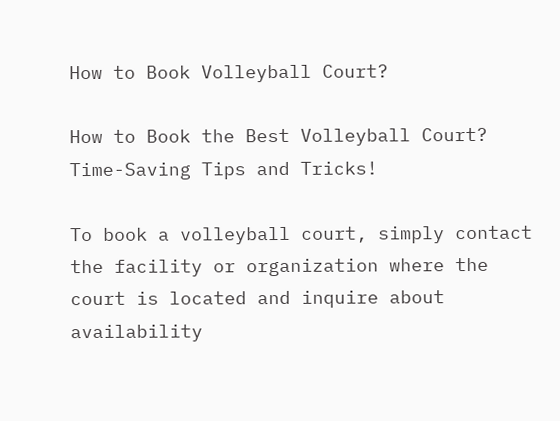How to Book Volleyball Court?

How to Book the Best Volleyball Court? Time-Saving Tips and Tricks!

To book a volleyball court, simply contact the facility or organization where the court is located and inquire about availability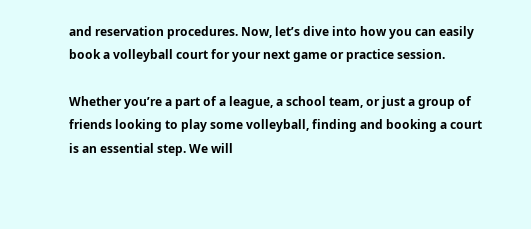and reservation procedures. Now, let’s dive into how you can easily book a volleyball court for your next game or practice session.

Whether you’re a part of a league, a school team, or just a group of friends looking to play some volleyball, finding and booking a court is an essential step. We will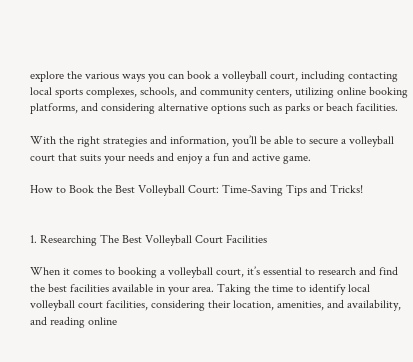explore the various ways you can book a volleyball court, including contacting local sports complexes, schools, and community centers, utilizing online booking platforms, and considering alternative options such as parks or beach facilities.

With the right strategies and information, you’ll be able to secure a volleyball court that suits your needs and enjoy a fun and active game.

How to Book the Best Volleyball Court: Time-Saving Tips and Tricks!


1. Researching The Best Volleyball Court Facilities

When it comes to booking a volleyball court, it’s essential to research and find the best facilities available in your area. Taking the time to identify local volleyball court facilities, considering their location, amenities, and availability, and reading online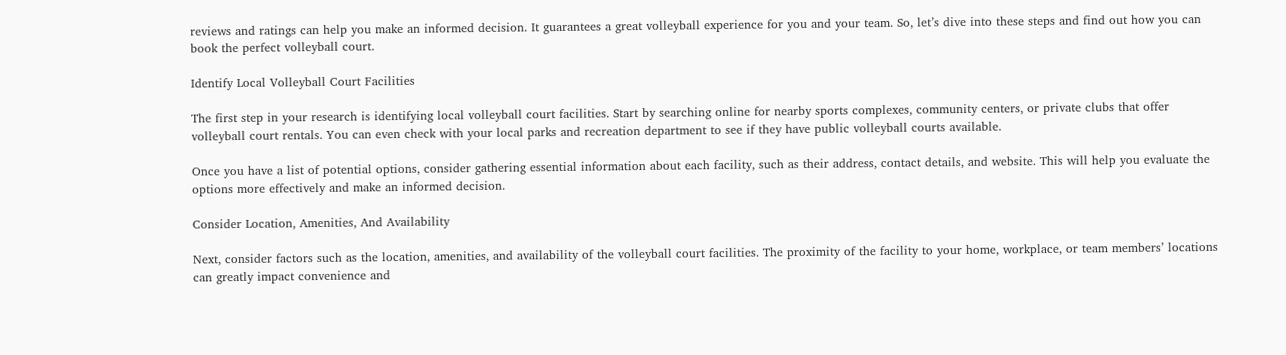reviews and ratings can help you make an informed decision. It guarantees a great volleyball experience for you and your team. So, let’s dive into these steps and find out how you can book the perfect volleyball court.

Identify Local Volleyball Court Facilities

The first step in your research is identifying local volleyball court facilities. Start by searching online for nearby sports complexes, community centers, or private clubs that offer volleyball court rentals. You can even check with your local parks and recreation department to see if they have public volleyball courts available.

Once you have a list of potential options, consider gathering essential information about each facility, such as their address, contact details, and website. This will help you evaluate the options more effectively and make an informed decision.

Consider Location, Amenities, And Availability

Next, consider factors such as the location, amenities, and availability of the volleyball court facilities. The proximity of the facility to your home, workplace, or team members’ locations can greatly impact convenience and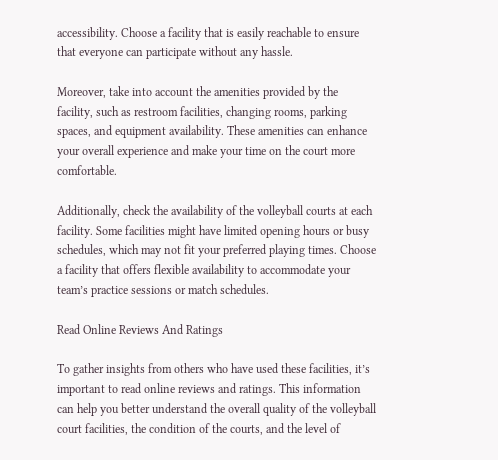accessibility. Choose a facility that is easily reachable to ensure that everyone can participate without any hassle.

Moreover, take into account the amenities provided by the facility, such as restroom facilities, changing rooms, parking spaces, and equipment availability. These amenities can enhance your overall experience and make your time on the court more comfortable.

Additionally, check the availability of the volleyball courts at each facility. Some facilities might have limited opening hours or busy schedules, which may not fit your preferred playing times. Choose a facility that offers flexible availability to accommodate your team’s practice sessions or match schedules.

Read Online Reviews And Ratings

To gather insights from others who have used these facilities, it’s important to read online reviews and ratings. This information can help you better understand the overall quality of the volleyball court facilities, the condition of the courts, and the level of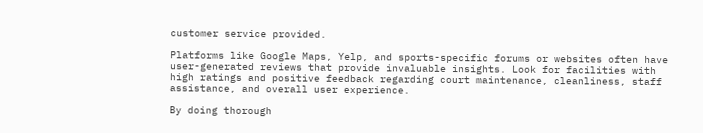customer service provided.

Platforms like Google Maps, Yelp, and sports-specific forums or websites often have user-generated reviews that provide invaluable insights. Look for facilities with high ratings and positive feedback regarding court maintenance, cleanliness, staff assistance, and overall user experience.

By doing thorough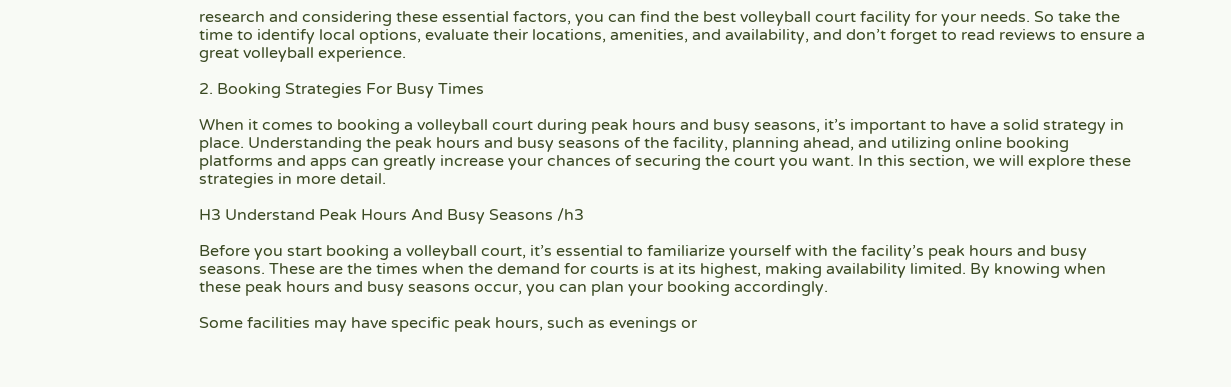research and considering these essential factors, you can find the best volleyball court facility for your needs. So take the time to identify local options, evaluate their locations, amenities, and availability, and don’t forget to read reviews to ensure a great volleyball experience.

2. Booking Strategies For Busy Times

When it comes to booking a volleyball court during peak hours and busy seasons, it’s important to have a solid strategy in place. Understanding the peak hours and busy seasons of the facility, planning ahead, and utilizing online booking platforms and apps can greatly increase your chances of securing the court you want. In this section, we will explore these strategies in more detail.

H3 Understand Peak Hours And Busy Seasons /h3

Before you start booking a volleyball court, it’s essential to familiarize yourself with the facility’s peak hours and busy seasons. These are the times when the demand for courts is at its highest, making availability limited. By knowing when these peak hours and busy seasons occur, you can plan your booking accordingly.

Some facilities may have specific peak hours, such as evenings or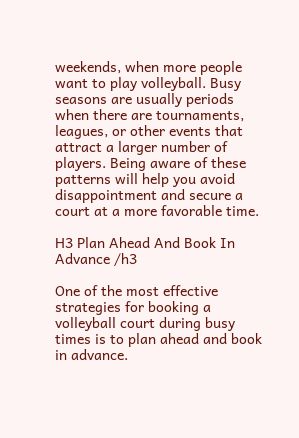weekends, when more people want to play volleyball. Busy seasons are usually periods when there are tournaments, leagues, or other events that attract a larger number of players. Being aware of these patterns will help you avoid disappointment and secure a court at a more favorable time.

H3 Plan Ahead And Book In Advance /h3

One of the most effective strategies for booking a volleyball court during busy times is to plan ahead and book in advance.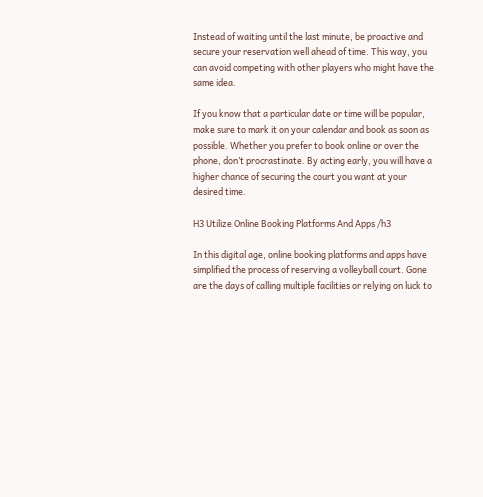Instead of waiting until the last minute, be proactive and secure your reservation well ahead of time. This way, you can avoid competing with other players who might have the same idea.

If you know that a particular date or time will be popular, make sure to mark it on your calendar and book as soon as possible. Whether you prefer to book online or over the phone, don’t procrastinate. By acting early, you will have a higher chance of securing the court you want at your desired time.

H3 Utilize Online Booking Platforms And Apps /h3

In this digital age, online booking platforms and apps have simplified the process of reserving a volleyball court. Gone are the days of calling multiple facilities or relying on luck to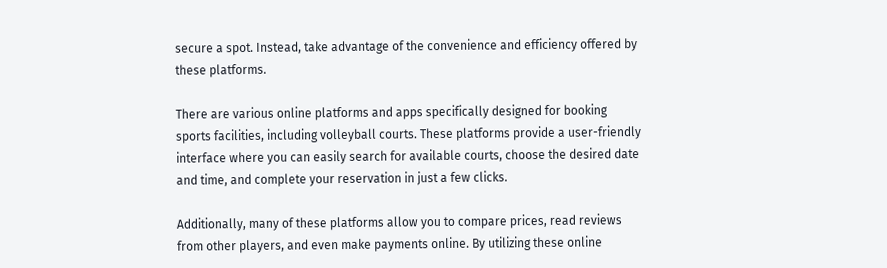secure a spot. Instead, take advantage of the convenience and efficiency offered by these platforms.

There are various online platforms and apps specifically designed for booking sports facilities, including volleyball courts. These platforms provide a user-friendly interface where you can easily search for available courts, choose the desired date and time, and complete your reservation in just a few clicks.

Additionally, many of these platforms allow you to compare prices, read reviews from other players, and even make payments online. By utilizing these online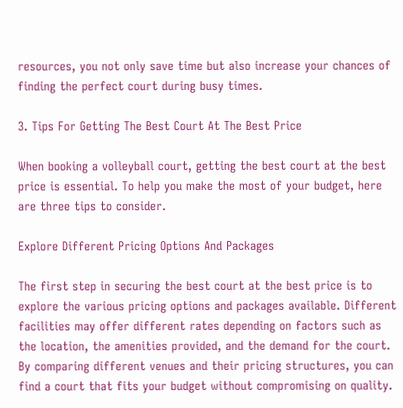resources, you not only save time but also increase your chances of finding the perfect court during busy times.

3. Tips For Getting The Best Court At The Best Price

When booking a volleyball court, getting the best court at the best price is essential. To help you make the most of your budget, here are three tips to consider.

Explore Different Pricing Options And Packages

The first step in securing the best court at the best price is to explore the various pricing options and packages available. Different facilities may offer different rates depending on factors such as the location, the amenities provided, and the demand for the court. By comparing different venues and their pricing structures, you can find a court that fits your budget without compromising on quality.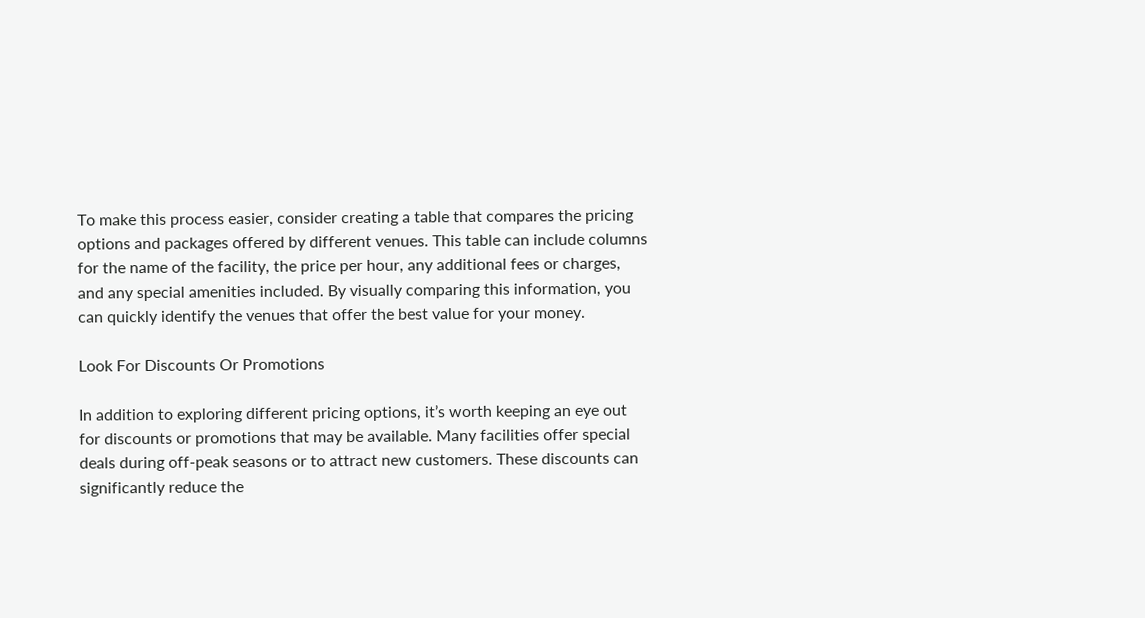To make this process easier, consider creating a table that compares the pricing options and packages offered by different venues. This table can include columns for the name of the facility, the price per hour, any additional fees or charges, and any special amenities included. By visually comparing this information, you can quickly identify the venues that offer the best value for your money.

Look For Discounts Or Promotions

In addition to exploring different pricing options, it’s worth keeping an eye out for discounts or promotions that may be available. Many facilities offer special deals during off-peak seasons or to attract new customers. These discounts can significantly reduce the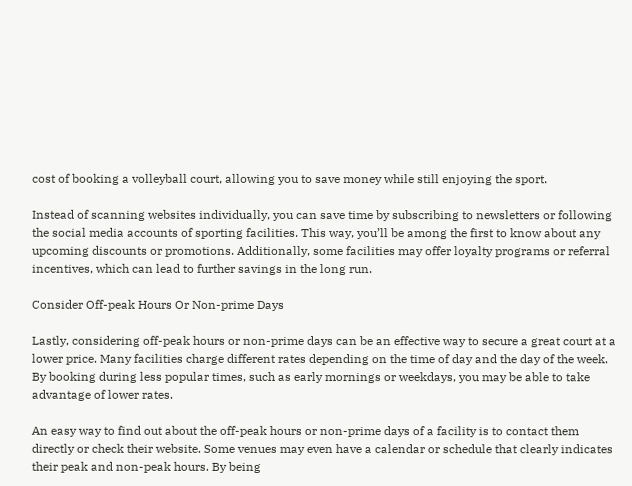cost of booking a volleyball court, allowing you to save money while still enjoying the sport.

Instead of scanning websites individually, you can save time by subscribing to newsletters or following the social media accounts of sporting facilities. This way, you’ll be among the first to know about any upcoming discounts or promotions. Additionally, some facilities may offer loyalty programs or referral incentives, which can lead to further savings in the long run.

Consider Off-peak Hours Or Non-prime Days

Lastly, considering off-peak hours or non-prime days can be an effective way to secure a great court at a lower price. Many facilities charge different rates depending on the time of day and the day of the week. By booking during less popular times, such as early mornings or weekdays, you may be able to take advantage of lower rates.

An easy way to find out about the off-peak hours or non-prime days of a facility is to contact them directly or check their website. Some venues may even have a calendar or schedule that clearly indicates their peak and non-peak hours. By being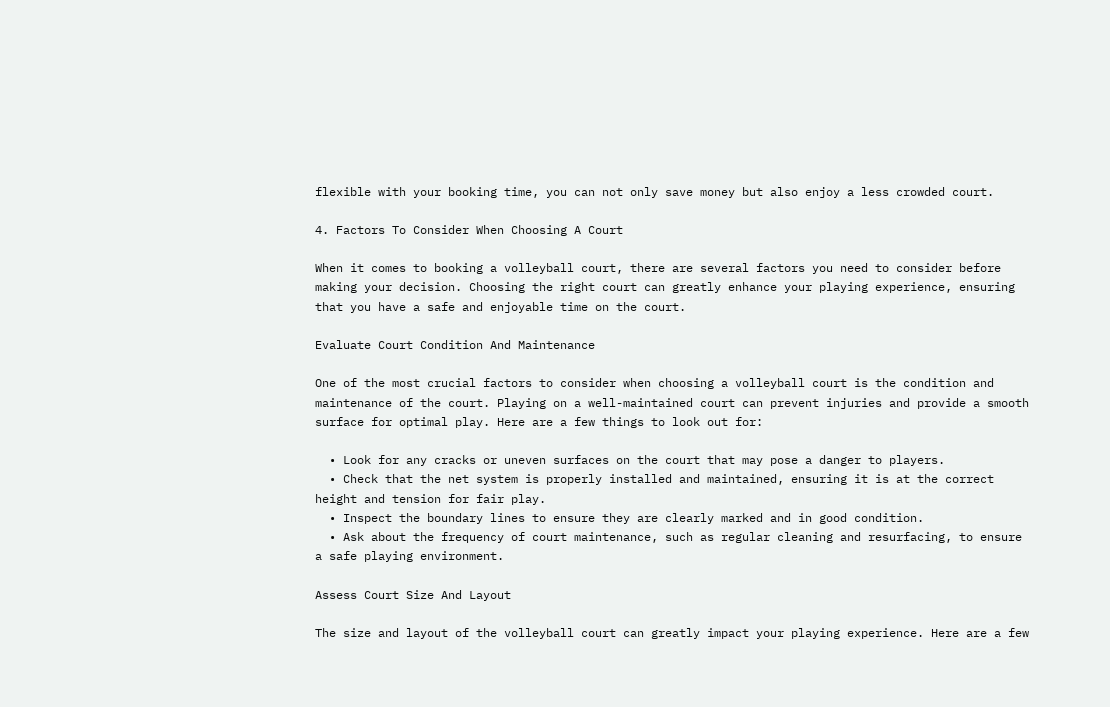flexible with your booking time, you can not only save money but also enjoy a less crowded court.

4. Factors To Consider When Choosing A Court

When it comes to booking a volleyball court, there are several factors you need to consider before making your decision. Choosing the right court can greatly enhance your playing experience, ensuring that you have a safe and enjoyable time on the court.

Evaluate Court Condition And Maintenance

One of the most crucial factors to consider when choosing a volleyball court is the condition and maintenance of the court. Playing on a well-maintained court can prevent injuries and provide a smooth surface for optimal play. Here are a few things to look out for:

  • Look for any cracks or uneven surfaces on the court that may pose a danger to players.
  • Check that the net system is properly installed and maintained, ensuring it is at the correct height and tension for fair play.
  • Inspect the boundary lines to ensure they are clearly marked and in good condition.
  • Ask about the frequency of court maintenance, such as regular cleaning and resurfacing, to ensure a safe playing environment.

Assess Court Size And Layout

The size and layout of the volleyball court can greatly impact your playing experience. Here are a few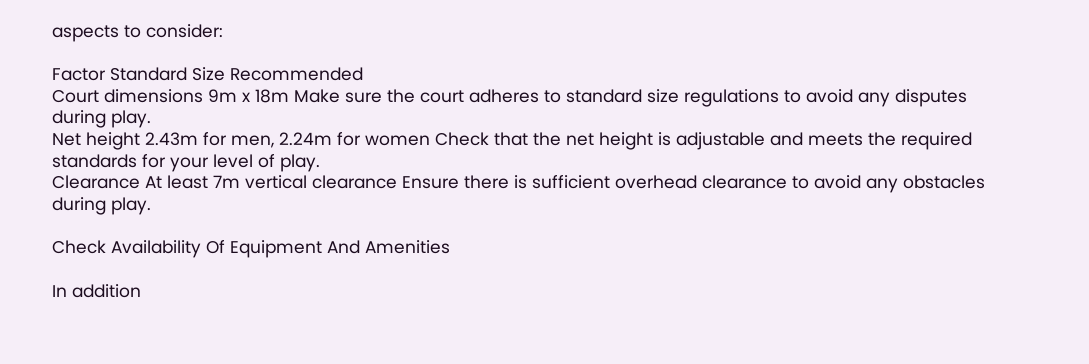aspects to consider:

Factor Standard Size Recommended
Court dimensions 9m x 18m Make sure the court adheres to standard size regulations to avoid any disputes during play.
Net height 2.43m for men, 2.24m for women Check that the net height is adjustable and meets the required standards for your level of play.
Clearance At least 7m vertical clearance Ensure there is sufficient overhead clearance to avoid any obstacles during play.

Check Availability Of Equipment And Amenities

In addition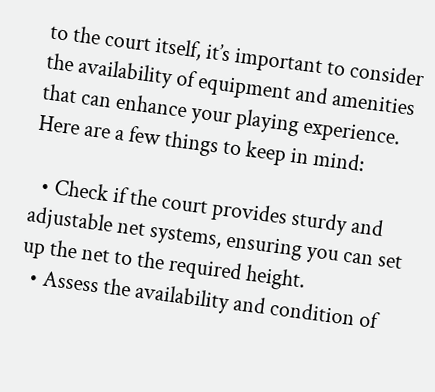to the court itself, it’s important to consider the availability of equipment and amenities that can enhance your playing experience. Here are a few things to keep in mind:

  • Check if the court provides sturdy and adjustable net systems, ensuring you can set up the net to the required height.
  • Assess the availability and condition of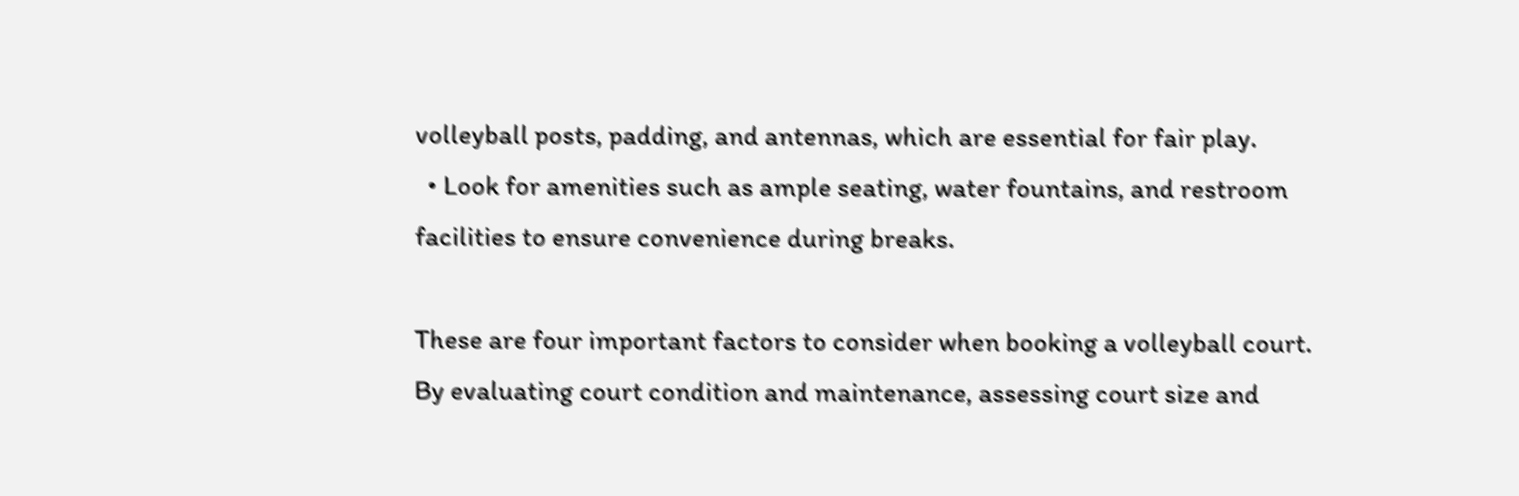volleyball posts, padding, and antennas, which are essential for fair play.
  • Look for amenities such as ample seating, water fountains, and restroom facilities to ensure convenience during breaks.

These are four important factors to consider when booking a volleyball court. By evaluating court condition and maintenance, assessing court size and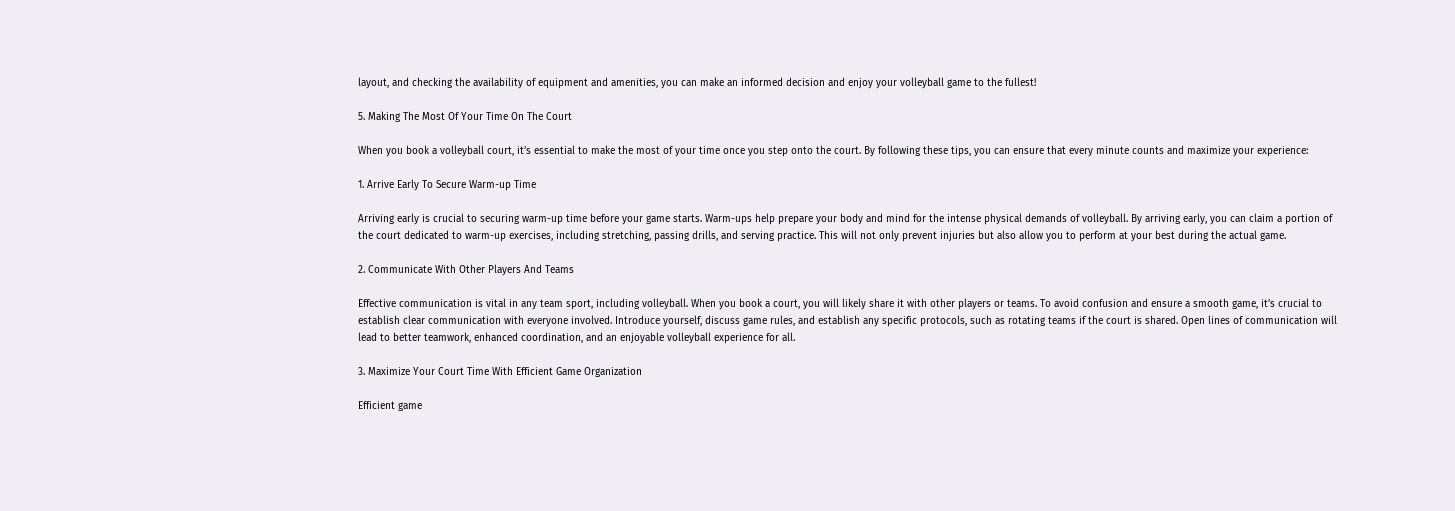layout, and checking the availability of equipment and amenities, you can make an informed decision and enjoy your volleyball game to the fullest!

5. Making The Most Of Your Time On The Court

When you book a volleyball court, it’s essential to make the most of your time once you step onto the court. By following these tips, you can ensure that every minute counts and maximize your experience:

1. Arrive Early To Secure Warm-up Time

Arriving early is crucial to securing warm-up time before your game starts. Warm-ups help prepare your body and mind for the intense physical demands of volleyball. By arriving early, you can claim a portion of the court dedicated to warm-up exercises, including stretching, passing drills, and serving practice. This will not only prevent injuries but also allow you to perform at your best during the actual game.

2. Communicate With Other Players And Teams

Effective communication is vital in any team sport, including volleyball. When you book a court, you will likely share it with other players or teams. To avoid confusion and ensure a smooth game, it’s crucial to establish clear communication with everyone involved. Introduce yourself, discuss game rules, and establish any specific protocols, such as rotating teams if the court is shared. Open lines of communication will lead to better teamwork, enhanced coordination, and an enjoyable volleyball experience for all.

3. Maximize Your Court Time With Efficient Game Organization

Efficient game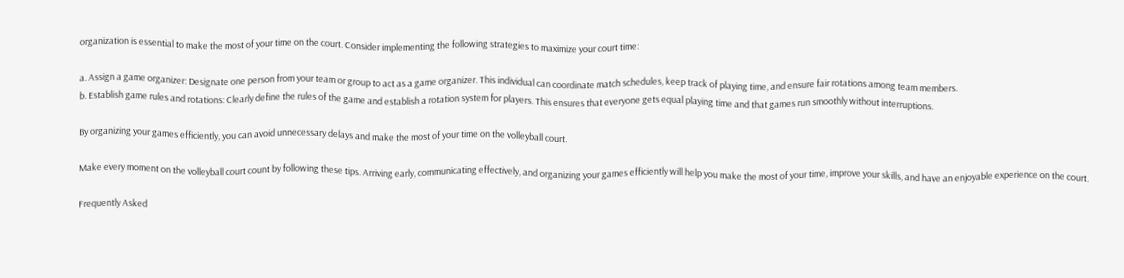organization is essential to make the most of your time on the court. Consider implementing the following strategies to maximize your court time:

a. Assign a game organizer: Designate one person from your team or group to act as a game organizer. This individual can coordinate match schedules, keep track of playing time, and ensure fair rotations among team members.
b. Establish game rules and rotations: Clearly define the rules of the game and establish a rotation system for players. This ensures that everyone gets equal playing time and that games run smoothly without interruptions.

By organizing your games efficiently, you can avoid unnecessary delays and make the most of your time on the volleyball court.

Make every moment on the volleyball court count by following these tips. Arriving early, communicating effectively, and organizing your games efficiently will help you make the most of your time, improve your skills, and have an enjoyable experience on the court.

Frequently Asked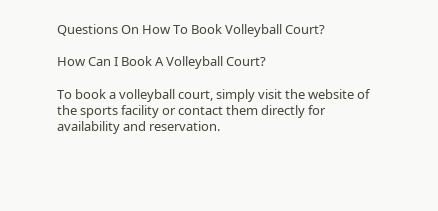Questions On How To Book Volleyball Court?

How Can I Book A Volleyball Court?

To book a volleyball court, simply visit the website of the sports facility or contact them directly for availability and reservation.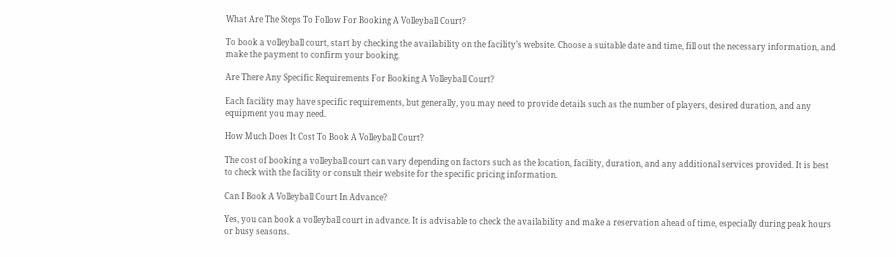What Are The Steps To Follow For Booking A Volleyball Court?

To book a volleyball court, start by checking the availability on the facility’s website. Choose a suitable date and time, fill out the necessary information, and make the payment to confirm your booking.

Are There Any Specific Requirements For Booking A Volleyball Court?

Each facility may have specific requirements, but generally, you may need to provide details such as the number of players, desired duration, and any equipment you may need.

How Much Does It Cost To Book A Volleyball Court?

The cost of booking a volleyball court can vary depending on factors such as the location, facility, duration, and any additional services provided. It is best to check with the facility or consult their website for the specific pricing information.

Can I Book A Volleyball Court In Advance?

Yes, you can book a volleyball court in advance. It is advisable to check the availability and make a reservation ahead of time, especially during peak hours or busy seasons.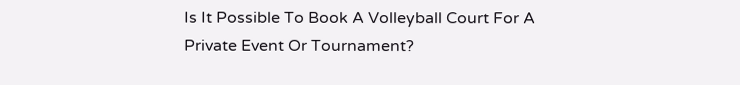Is It Possible To Book A Volleyball Court For A Private Event Or Tournament?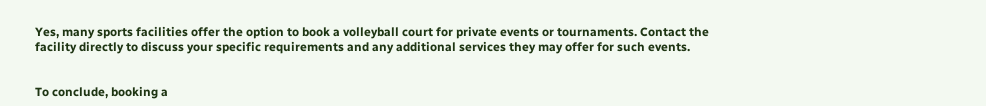Yes, many sports facilities offer the option to book a volleyball court for private events or tournaments. Contact the facility directly to discuss your specific requirements and any additional services they may offer for such events.


To conclude, booking a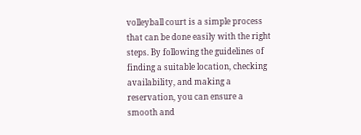volleyball court is a simple process that can be done easily with the right steps. By following the guidelines of finding a suitable location, checking availability, and making a reservation, you can ensure a smooth and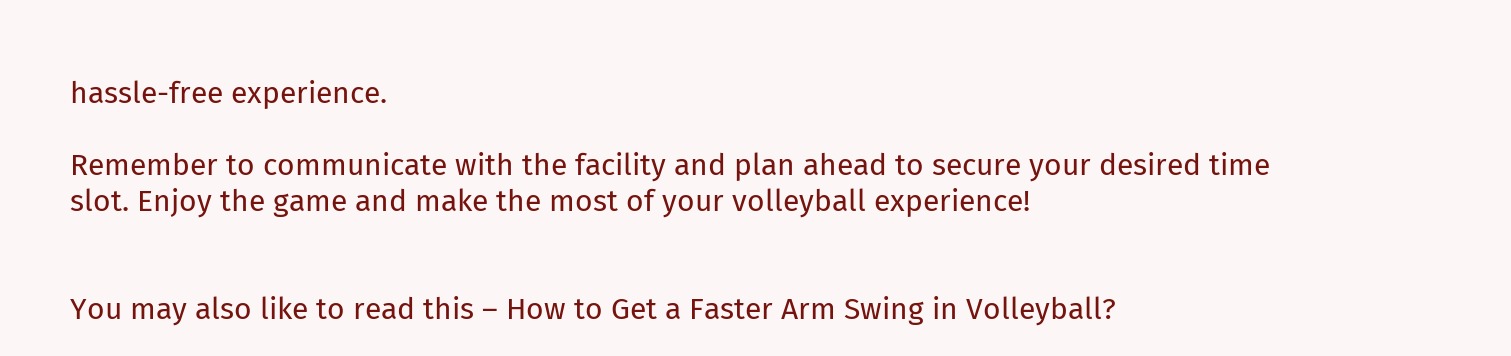hassle-free experience.

Remember to communicate with the facility and plan ahead to secure your desired time slot. Enjoy the game and make the most of your volleyball experience!


You may also like to read this – How to Get a Faster Arm Swing in Volleyball?